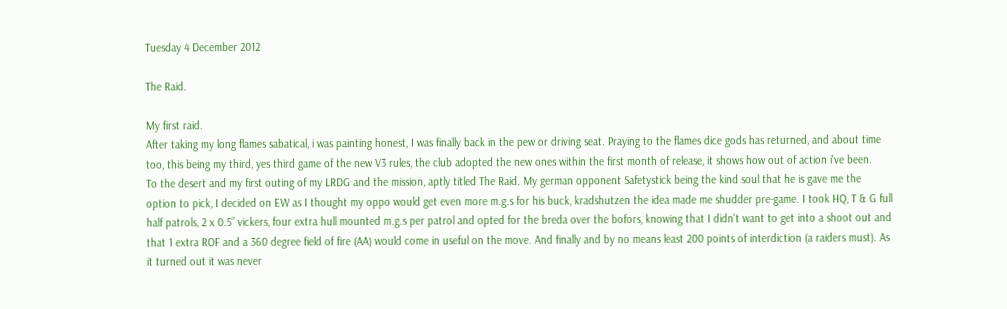Tuesday 4 December 2012

The Raid.

My first raid.
After taking my long flames sabatical, i was painting honest, I was finally back in the pew or driving seat. Praying to the flames dice gods has returned, and about time too, this being my third, yes third game of the new V3 rules, the club adopted the new ones within the first month of release, it shows how out of action i've been.
To the desert and my first outing of my LRDG and the mission, aptly titled The Raid. My german opponent Safetystick being the kind soul that he is gave me the option to pick, I decided on EW as I thought my oppo would get even more m.g.s for his buck, kradshutzen the idea made me shudder pre-game. I took HQ, T & G full half patrols, 2 x 0.5” vickers, four extra hull mounted m.g.s per patrol and opted for the breda over the bofors, knowing that I didn't want to get into a shoot out and that 1 extra ROF and a 360 degree field of fire (AA) would come in useful on the move. And finally and by no means least 200 points of interdiction (a raiders must). As it turned out it was never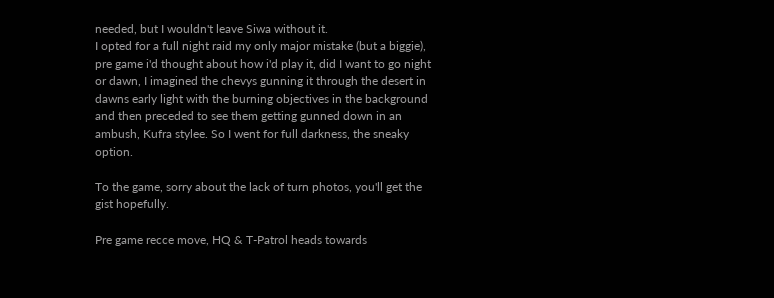needed, but I wouldn't leave Siwa without it.
I opted for a full night raid my only major mistake (but a biggie), pre game i'd thought about how i'd play it, did I want to go night or dawn, I imagined the chevys gunning it through the desert in dawns early light with the burning objectives in the background and then preceded to see them getting gunned down in an ambush, Kufra stylee. So I went for full darkness, the sneaky option.

To the game, sorry about the lack of turn photos, you'll get the gist hopefully.

Pre game recce move, HQ & T-Patrol heads towards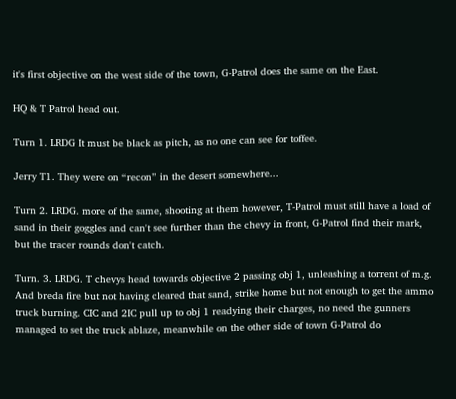it's first objective on the west side of the town, G-Patrol does the same on the East.

HQ & T Patrol head out.

Turn 1. LRDG It must be black as pitch, as no one can see for toffee.

Jerry T1. They were on “recon” in the desert somewhere...

Turn 2. LRDG. more of the same, shooting at them however, T-Patrol must still have a load of sand in their goggles and can't see further than the chevy in front, G-Patrol find their mark, but the tracer rounds don't catch.

Turn. 3. LRDG. T chevys head towards objective 2 passing obj 1, unleashing a torrent of m.g. And breda fire but not having cleared that sand, strike home but not enough to get the ammo truck burning. CIC and 2IC pull up to obj 1 readying their charges, no need the gunners managed to set the truck ablaze, meanwhile on the other side of town G-Patrol do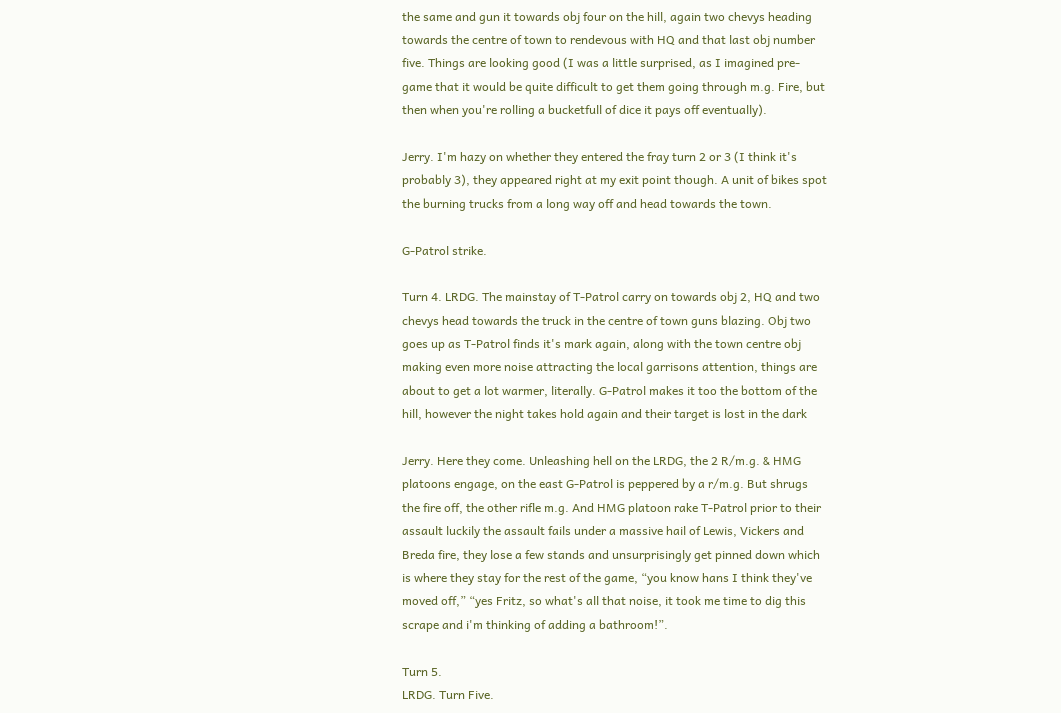the same and gun it towards obj four on the hill, again two chevys heading towards the centre of town to rendevous with HQ and that last obj number five. Things are looking good (I was a little surprised, as I imagined pre-game that it would be quite difficult to get them going through m.g. Fire, but then when you're rolling a bucketfull of dice it pays off eventually).

Jerry. I'm hazy on whether they entered the fray turn 2 or 3 (I think it's probably 3), they appeared right at my exit point though. A unit of bikes spot the burning trucks from a long way off and head towards the town.

G-Patrol strike.

Turn 4. LRDG. The mainstay of T-Patrol carry on towards obj 2, HQ and two chevys head towards the truck in the centre of town guns blazing. Obj two goes up as T-Patrol finds it's mark again, along with the town centre obj making even more noise attracting the local garrisons attention, things are about to get a lot warmer, literally. G-Patrol makes it too the bottom of the hill, however the night takes hold again and their target is lost in the dark

Jerry. Here they come. Unleashing hell on the LRDG, the 2 R/m.g. & HMG platoons engage, on the east G-Patrol is peppered by a r/m.g. But shrugs the fire off, the other rifle m.g. And HMG platoon rake T-Patrol prior to their assault luckily the assault fails under a massive hail of Lewis, Vickers and Breda fire, they lose a few stands and unsurprisingly get pinned down which is where they stay for the rest of the game, “you know hans I think they've moved off,” “yes Fritz, so what's all that noise, it took me time to dig this scrape and i'm thinking of adding a bathroom!”.

Turn 5.
LRDG. Turn Five.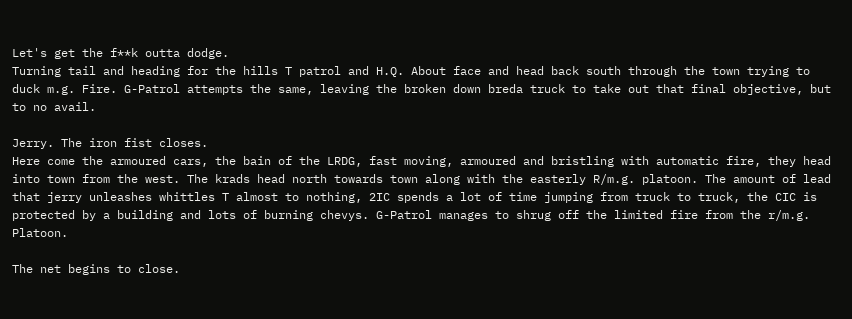Let's get the f**k outta dodge.
Turning tail and heading for the hills T patrol and H.Q. About face and head back south through the town trying to duck m.g. Fire. G-Patrol attempts the same, leaving the broken down breda truck to take out that final objective, but to no avail.

Jerry. The iron fist closes.
Here come the armoured cars, the bain of the LRDG, fast moving, armoured and bristling with automatic fire, they head into town from the west. The krads head north towards town along with the easterly R/m.g. platoon. The amount of lead that jerry unleashes whittles T almost to nothing, 2IC spends a lot of time jumping from truck to truck, the CIC is protected by a building and lots of burning chevys. G-Patrol manages to shrug off the limited fire from the r/m.g. Platoon.

The net begins to close.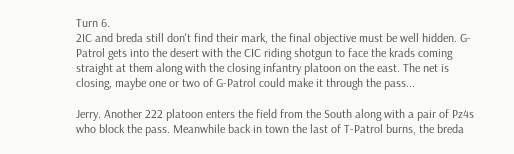Turn 6.
2IC and breda still don't find their mark, the final objective must be well hidden. G-Patrol gets into the desert with the CIC riding shotgun to face the krads coming straight at them along with the closing infantry platoon on the east. The net is closing, maybe one or two of G-Patrol could make it through the pass...

Jerry. Another 222 platoon enters the field from the South along with a pair of Pz4s who block the pass. Meanwhile back in town the last of T-Patrol burns, the breda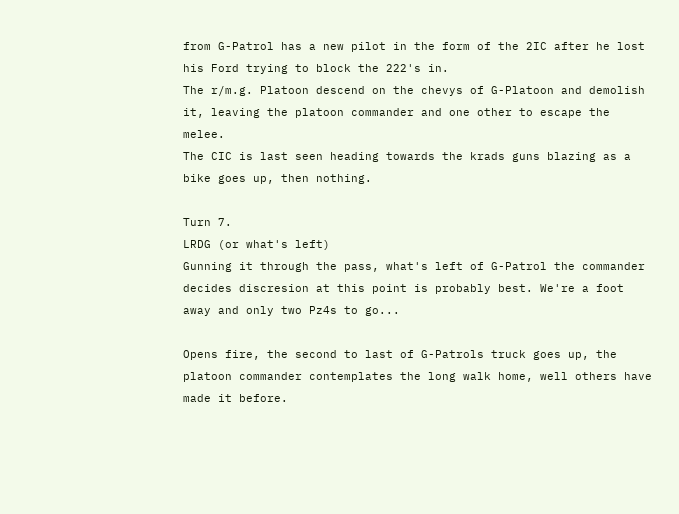from G-Patrol has a new pilot in the form of the 2IC after he lost his Ford trying to block the 222's in.
The r/m.g. Platoon descend on the chevys of G-Platoon and demolish it, leaving the platoon commander and one other to escape the melee.
The CIC is last seen heading towards the krads guns blazing as a bike goes up, then nothing.

Turn 7.
LRDG (or what's left)
Gunning it through the pass, what's left of G-Patrol the commander decides discresion at this point is probably best. We're a foot away and only two Pz4s to go...

Opens fire, the second to last of G-Patrols truck goes up, the platoon commander contemplates the long walk home, well others have made it before.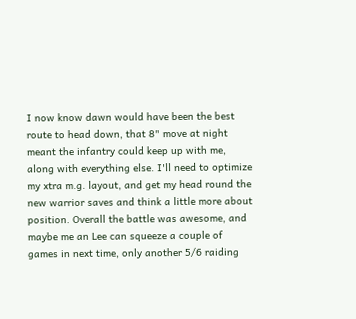I now know dawn would have been the best route to head down, that 8" move at night meant the infantry could keep up with me, along with everything else. I'll need to optimize my xtra m.g. layout, and get my head round the new warrior saves and think a little more about position. Overall the battle was awesome, and maybe me an Lee can squeeze a couple of games in next time, only another 5/6 raiding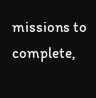missions to complete,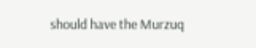should have the Murzuq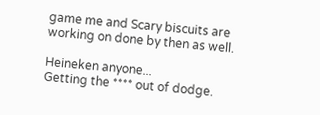game me and Scary biscuits are working on done by then as well.

Heineken anyone...
Getting the **** out of dodge.